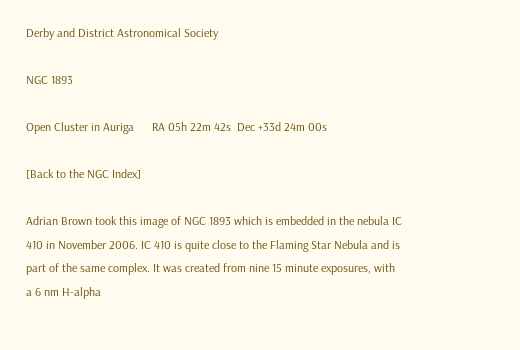Derby and District Astronomical Society

NGC 1893

Open Cluster in Auriga      RA 05h 22m 42s  Dec +33d 24m 00s

[Back to the NGC Index]

Adrian Brown took this image of NGC 1893 which is embedded in the nebula IC 410 in November 2006. IC 410 is quite close to the Flaming Star Nebula and is part of the same complex. It was created from nine 15 minute exposures, with a 6 nm H-alpha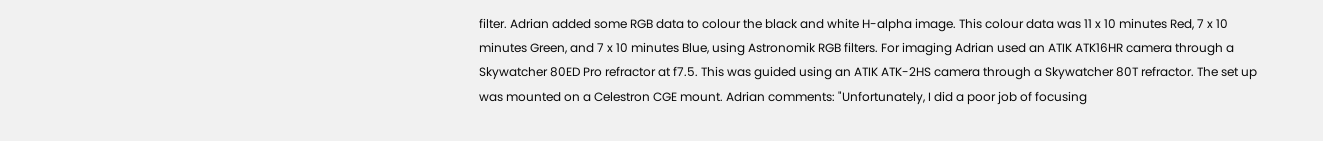filter. Adrian added some RGB data to colour the black and white H-alpha image. This colour data was 11 x 10 minutes Red, 7 x 10 minutes Green, and 7 x 10 minutes Blue, using Astronomik RGB filters. For imaging Adrian used an ATIK ATK16HR camera through a Skywatcher 80ED Pro refractor at f7.5. This was guided using an ATIK ATK-2HS camera through a Skywatcher 80T refractor. The set up was mounted on a Celestron CGE mount. Adrian comments: "Unfortunately, I did a poor job of focusing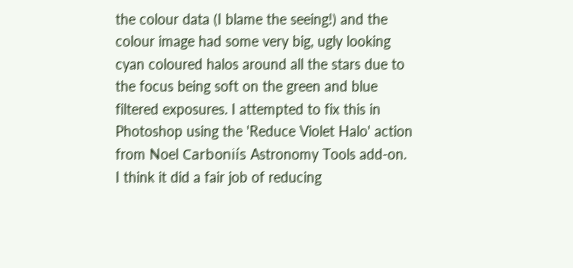the colour data (I blame the seeing!) and the colour image had some very big, ugly looking cyan coloured halos around all the stars due to the focus being soft on the green and blue filtered exposures. I attempted to fix this in Photoshop using the 'Reduce Violet Halo' action from Noel Carboniís Astronomy Tools add-on. I think it did a fair job of reducing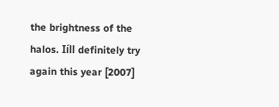the brightness of the halos. Iíll definitely try again this year [2007]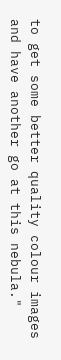to get some better quality colour images and have another go at this nebula."